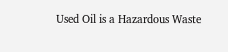Used Oil is a Hazardous Waste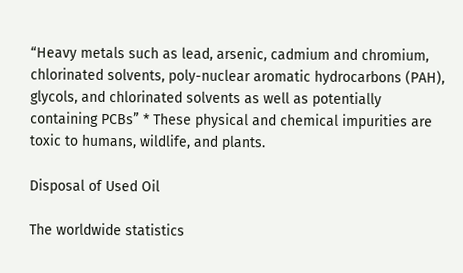“Heavy metals such as lead, arsenic, cadmium and chromium, chlorinated solvents, poly-nuclear aromatic hydrocarbons (PAH), glycols, and chlorinated solvents as well as potentially containing PCBs” * These physical and chemical impurities are toxic to humans, wildlife, and plants.

Disposal of Used Oil

The worldwide statistics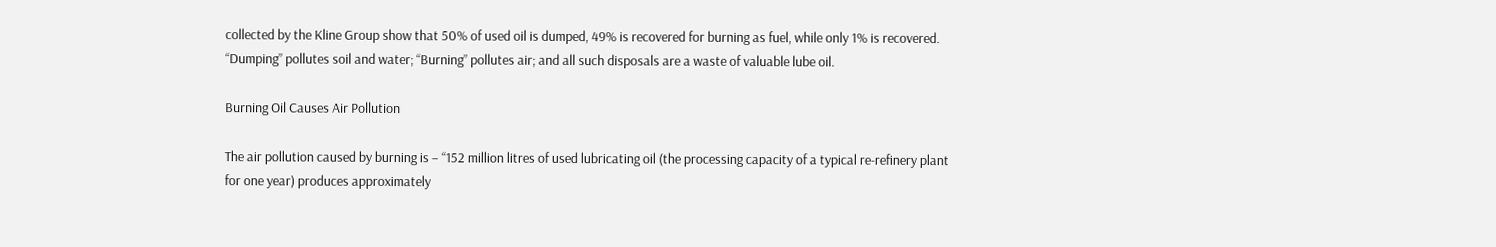collected by the Kline Group show that 50% of used oil is dumped, 49% is recovered for burning as fuel, while only 1% is recovered. “Dumping” pollutes soil and water; “Burning” pollutes air; and all such disposals are a waste of valuable lube oil.

Burning Oil Causes Air Pollution

The air pollution caused by burning is – “152 million litres of used lubricating oil (the processing capacity of a typical re-refinery plant for one year) produces approximately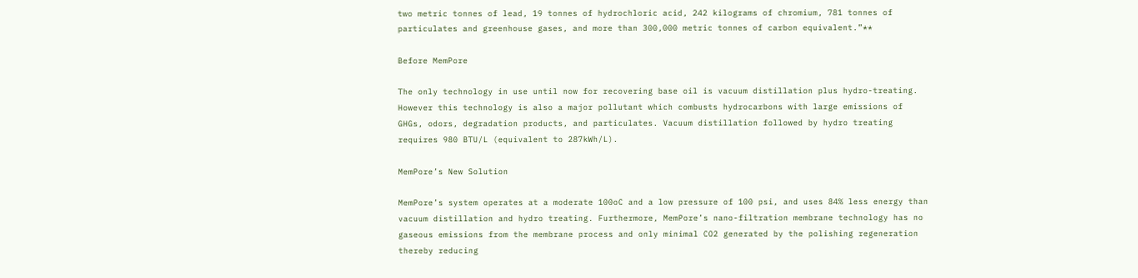two metric tonnes of lead, 19 tonnes of hydrochloric acid, 242 kilograms of chromium, 781 tonnes of particulates and greenhouse gases, and more than 300,000 metric tonnes of carbon equivalent.”**

Before MemPore

The only technology in use until now for recovering base oil is vacuum distillation plus hydro-treating. However this technology is also a major pollutant which combusts hydrocarbons with large emissions of GHGs, odors, degradation products, and particulates. Vacuum distillation followed by hydro treating requires 980 BTU/L (equivalent to 287kWh/L).

MemPore’s New Solution

MemPore’s system operates at a moderate 100oC and a low pressure of 100 psi, and uses 84% less energy than vacuum distillation and hydro treating. Furthermore, MemPore’s nano-filtration membrane technology has no gaseous emissions from the membrane process and only minimal CO2 generated by the polishing regeneration thereby reducing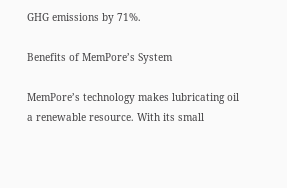GHG emissions by 71%.

Benefits of MemPore’s System

MemPore’s technology makes lubricating oil a renewable resource. With its small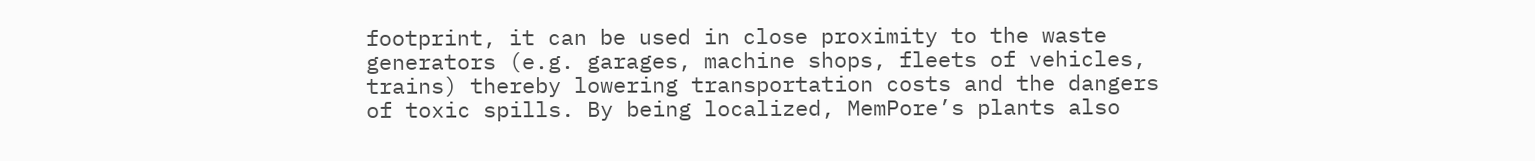footprint, it can be used in close proximity to the waste generators (e.g. garages, machine shops, fleets of vehicles, trains) thereby lowering transportation costs and the dangers of toxic spills. By being localized, MemPore’s plants also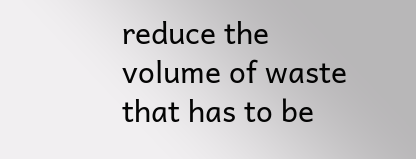reduce the volume of waste that has to be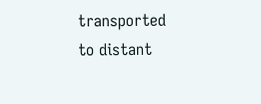transported to distant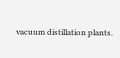vacuum distillation plants.